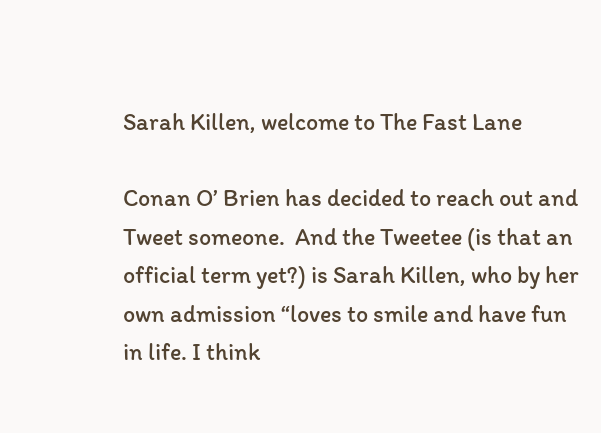Sarah Killen, welcome to The Fast Lane

Conan O’ Brien has decided to reach out and Tweet someone.  And the Tweetee (is that an official term yet?) is Sarah Killen, who by her own admission “loves to smile and have fun in life. I think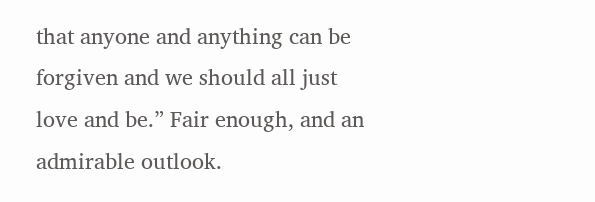that anyone and anything can be forgiven and we should all just love and be.” Fair enough, and an admirable outlook.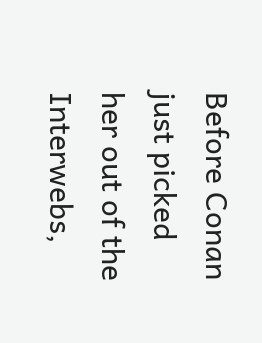Before Conan just picked her out of the Interwebs,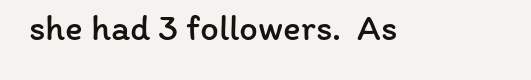she had 3 followers.  As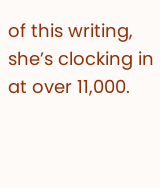of this writing, she’s clocking in at over 11,000.